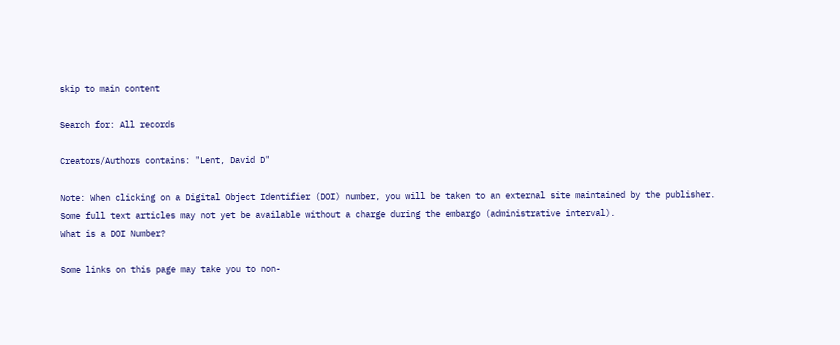skip to main content

Search for: All records

Creators/Authors contains: "Lent, David D"

Note: When clicking on a Digital Object Identifier (DOI) number, you will be taken to an external site maintained by the publisher. Some full text articles may not yet be available without a charge during the embargo (administrative interval).
What is a DOI Number?

Some links on this page may take you to non-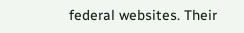federal websites. Their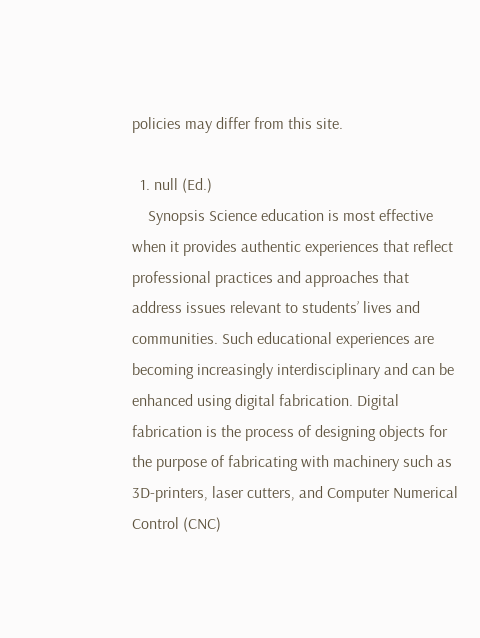policies may differ from this site.

  1. null (Ed.)
    Synopsis Science education is most effective when it provides authentic experiences that reflect professional practices and approaches that address issues relevant to students’ lives and communities. Such educational experiences are becoming increasingly interdisciplinary and can be enhanced using digital fabrication. Digital fabrication is the process of designing objects for the purpose of fabricating with machinery such as 3D-printers, laser cutters, and Computer Numerical Control (CNC)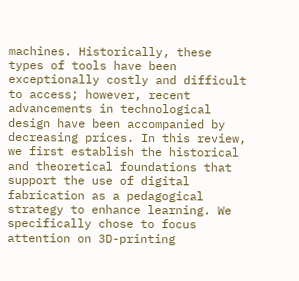machines. Historically, these types of tools have been exceptionally costly and difficult to access; however, recent advancements in technological design have been accompanied by decreasing prices. In this review, we first establish the historical and theoretical foundations that support the use of digital fabrication as a pedagogical strategy to enhance learning. We specifically chose to focus attention on 3D-printing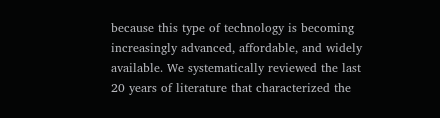because this type of technology is becoming increasingly advanced, affordable, and widely available. We systematically reviewed the last 20 years of literature that characterized the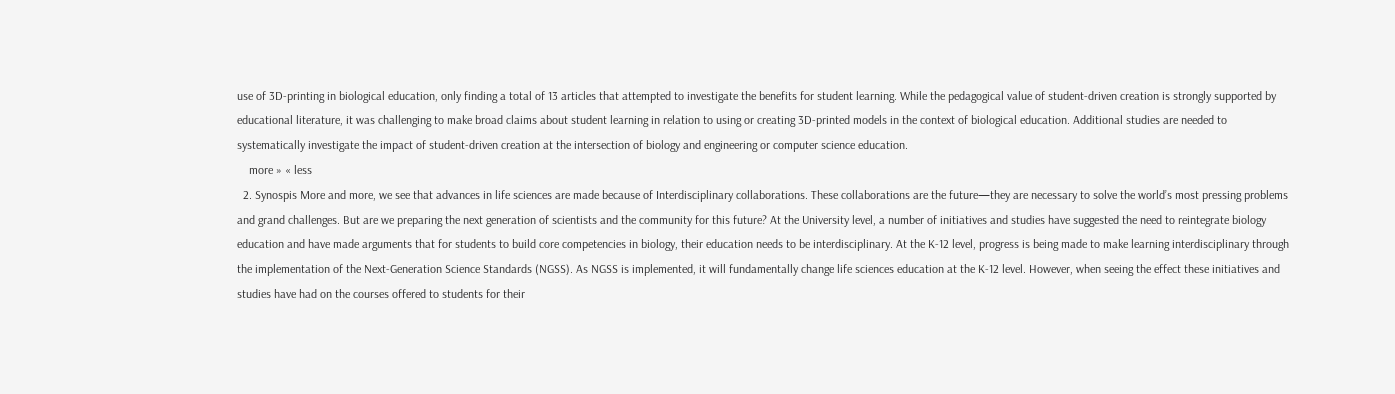use of 3D-printing in biological education, only finding a total of 13 articles that attempted to investigate the benefits for student learning. While the pedagogical value of student-driven creation is strongly supported by educational literature, it was challenging to make broad claims about student learning in relation to using or creating 3D-printed models in the context of biological education. Additional studies are needed to systematically investigate the impact of student-driven creation at the intersection of biology and engineering or computer science education.
    more » « less
  2. Synospis More and more, we see that advances in life sciences are made because of Interdisciplinary collaborations. These collaborations are the future—they are necessary to solve the world’s most pressing problems and grand challenges. But are we preparing the next generation of scientists and the community for this future? At the University level, a number of initiatives and studies have suggested the need to reintegrate biology education and have made arguments that for students to build core competencies in biology, their education needs to be interdisciplinary. At the K-12 level, progress is being made to make learning interdisciplinary through the implementation of the Next-Generation Science Standards (NGSS). As NGSS is implemented, it will fundamentally change life sciences education at the K-12 level. However, when seeing the effect these initiatives and studies have had on the courses offered to students for their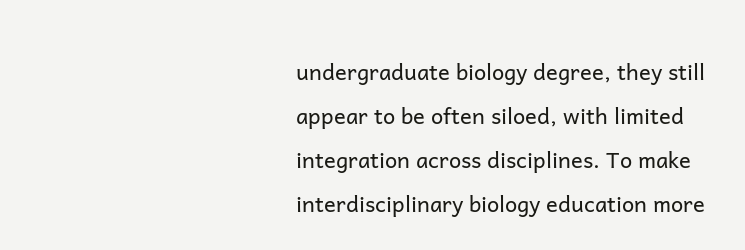undergraduate biology degree, they still appear to be often siloed, with limited integration across disciplines. To make interdisciplinary biology education more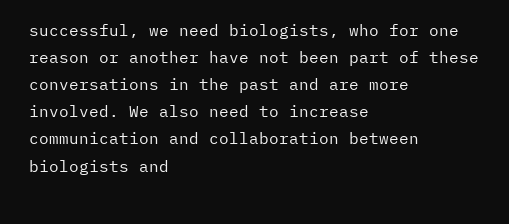successful, we need biologists, who for one reason or another have not been part of these conversations in the past and are more involved. We also need to increase communication and collaboration between biologists and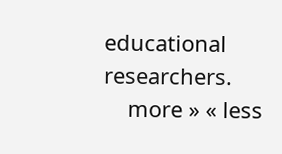educational researchers.
    more » « less